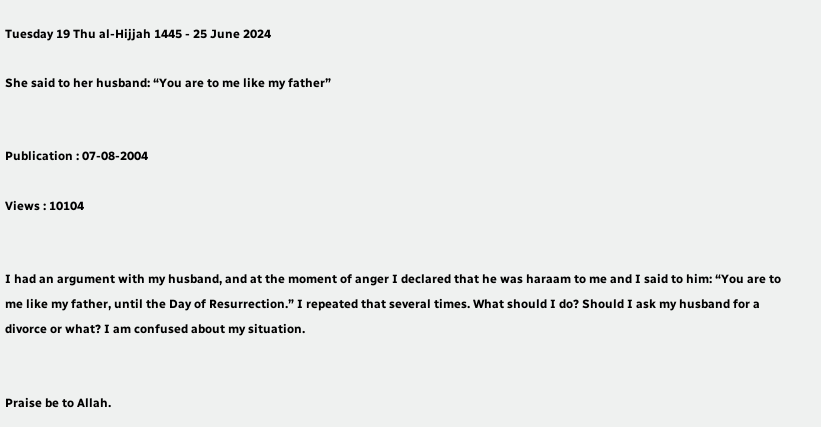Tuesday 19 Thu al-Hijjah 1445 - 25 June 2024

She said to her husband: “You are to me like my father”


Publication : 07-08-2004

Views : 10104


I had an argument with my husband, and at the moment of anger I declared that he was haraam to me and I said to him: “You are to me like my father, until the Day of Resurrection.” I repeated that several times. What should I do? Should I ask my husband for a divorce or what? I am confused about my situation.


Praise be to Allah.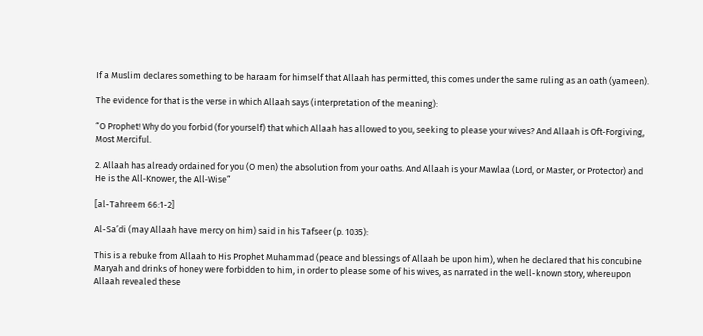If a Muslim declares something to be haraam for himself that Allaah has permitted, this comes under the same ruling as an oath (yameen).

The evidence for that is the verse in which Allaah says (interpretation of the meaning):

“O Prophet! Why do you forbid (for yourself) that which Allaah has allowed to you, seeking to please your wives? And Allaah is Oft‑Forgiving, Most Merciful.

2. Allaah has already ordained for you (O men) the absolution from your oaths. And Allaah is your Mawlaa (Lord, or Master, or Protector) and He is the All‑Knower, the All‑Wise”

[al-Tahreem 66:1-2]

Al-Sa’di (may Allaah have mercy on him) said in his Tafseer (p. 1035):

This is a rebuke from Allaah to His Prophet Muhammad (peace and blessings of Allaah be upon him), when he declared that his concubine Maryah and drinks of honey were forbidden to him, in order to please some of his wives, as narrated in the well-known story, whereupon Allaah revealed these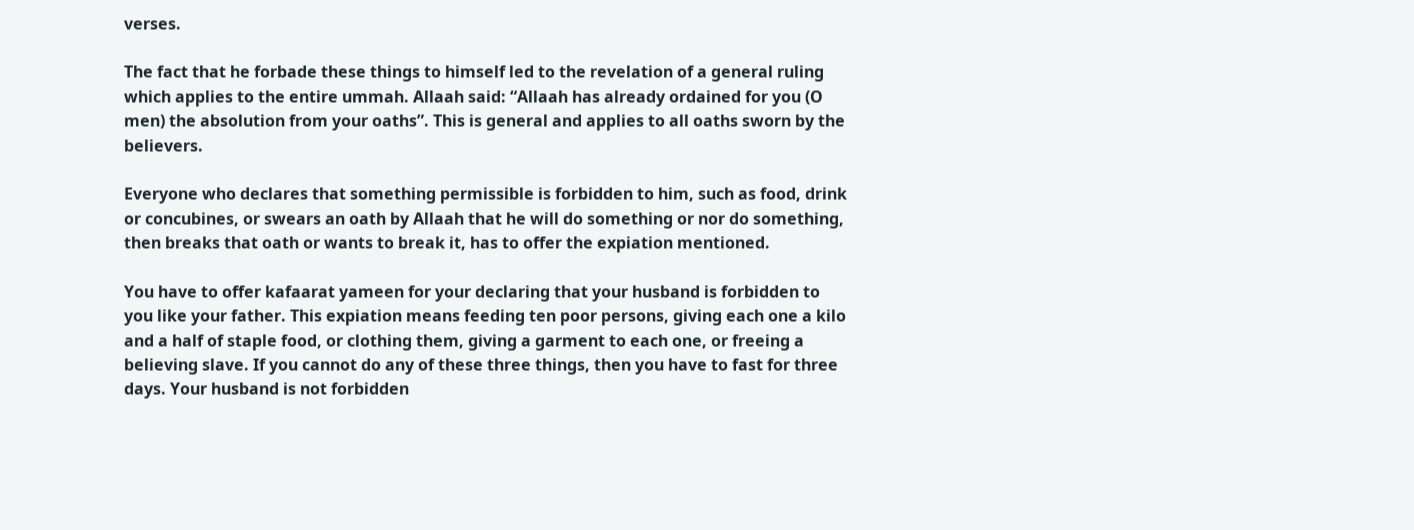verses.

The fact that he forbade these things to himself led to the revelation of a general ruling which applies to the entire ummah. Allaah said: “Allaah has already ordained for you (O men) the absolution from your oaths”. This is general and applies to all oaths sworn by the believers.

Everyone who declares that something permissible is forbidden to him, such as food, drink or concubines, or swears an oath by Allaah that he will do something or nor do something, then breaks that oath or wants to break it, has to offer the expiation mentioned.

You have to offer kafaarat yameen for your declaring that your husband is forbidden to you like your father. This expiation means feeding ten poor persons, giving each one a kilo and a half of staple food, or clothing them, giving a garment to each one, or freeing a believing slave. If you cannot do any of these three things, then you have to fast for three days. Your husband is not forbidden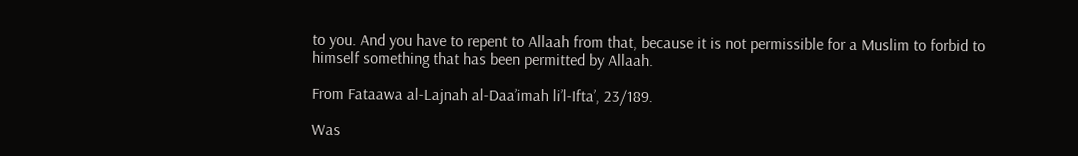to you. And you have to repent to Allaah from that, because it is not permissible for a Muslim to forbid to himself something that has been permitted by Allaah.

From Fataawa al-Lajnah al-Daa’imah li’l-Ifta’, 23/189.

Was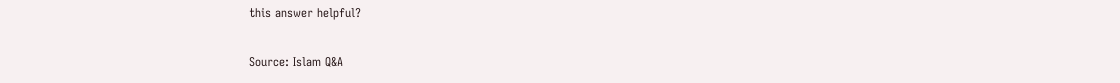this answer helpful?

Source: Islam Q&A